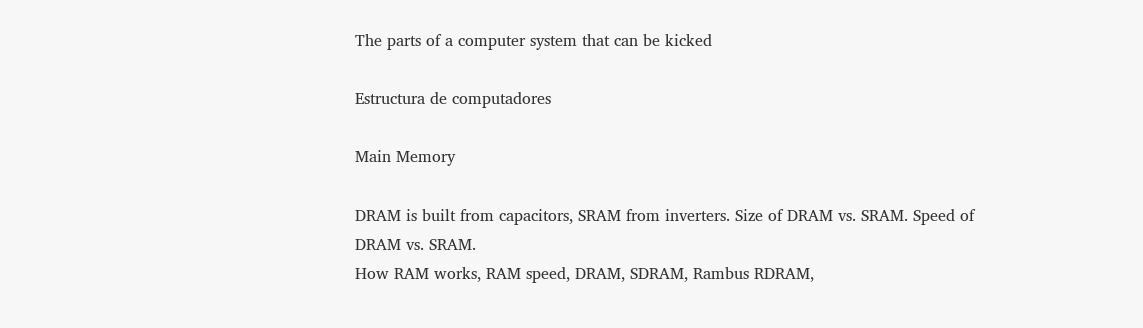The parts of a computer system that can be kicked

Estructura de computadores

Main Memory

DRAM is built from capacitors, SRAM from inverters. Size of DRAM vs. SRAM. Speed of DRAM vs. SRAM.
How RAM works, RAM speed, DRAM, SDRAM, Rambus RDRAM,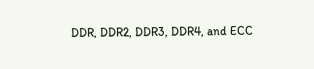DDR, DDR2, DDR3, DDR4, and ECC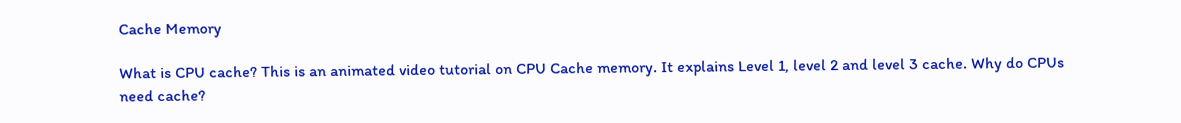Cache Memory

What is CPU cache? This is an animated video tutorial on CPU Cache memory. It explains Level 1, level 2 and level 3 cache. Why do CPUs need cache?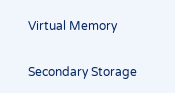Virtual Memory

Secondary Storage